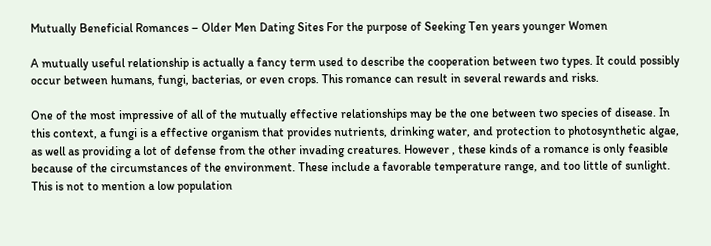Mutually Beneficial Romances – Older Men Dating Sites For the purpose of Seeking Ten years younger Women

A mutually useful relationship is actually a fancy term used to describe the cooperation between two types. It could possibly occur between humans, fungi, bacterias, or even crops. This romance can result in several rewards and risks.

One of the most impressive of all of the mutually effective relationships may be the one between two species of disease. In this context, a fungi is a effective organism that provides nutrients, drinking water, and protection to photosynthetic algae, as well as providing a lot of defense from the other invading creatures. However , these kinds of a romance is only feasible because of the circumstances of the environment. These include a favorable temperature range, and too little of sunlight. This is not to mention a low population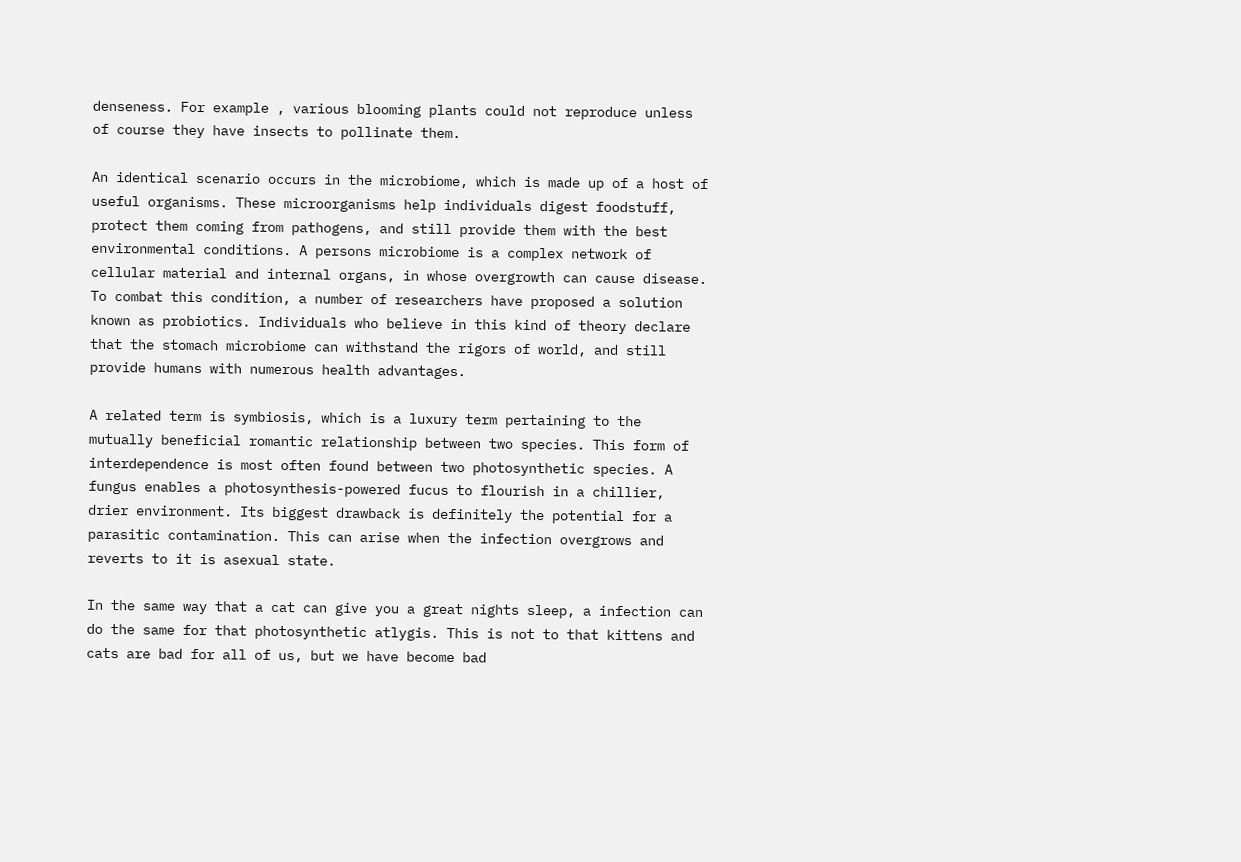denseness. For example , various blooming plants could not reproduce unless of course they have insects to pollinate them.

An identical scenario occurs in the microbiome, which is made up of a host of useful organisms. These microorganisms help individuals digest foodstuff, protect them coming from pathogens, and still provide them with the best environmental conditions. A persons microbiome is a complex network of cellular material and internal organs, in whose overgrowth can cause disease. To combat this condition, a number of researchers have proposed a solution known as probiotics. Individuals who believe in this kind of theory declare that the stomach microbiome can withstand the rigors of world, and still provide humans with numerous health advantages.

A related term is symbiosis, which is a luxury term pertaining to the mutually beneficial romantic relationship between two species. This form of interdependence is most often found between two photosynthetic species. A fungus enables a photosynthesis-powered fucus to flourish in a chillier, drier environment. Its biggest drawback is definitely the potential for a parasitic contamination. This can arise when the infection overgrows and reverts to it is asexual state.

In the same way that a cat can give you a great nights sleep, a infection can do the same for that photosynthetic atlygis. This is not to that kittens and cats are bad for all of us, but we have become bad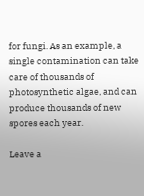for fungi. As an example, a single contamination can take care of thousands of photosynthetic algae, and can produce thousands of new spores each year.

Leave a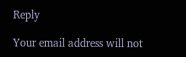Reply

Your email address will not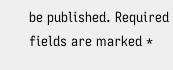be published. Required fields are marked *